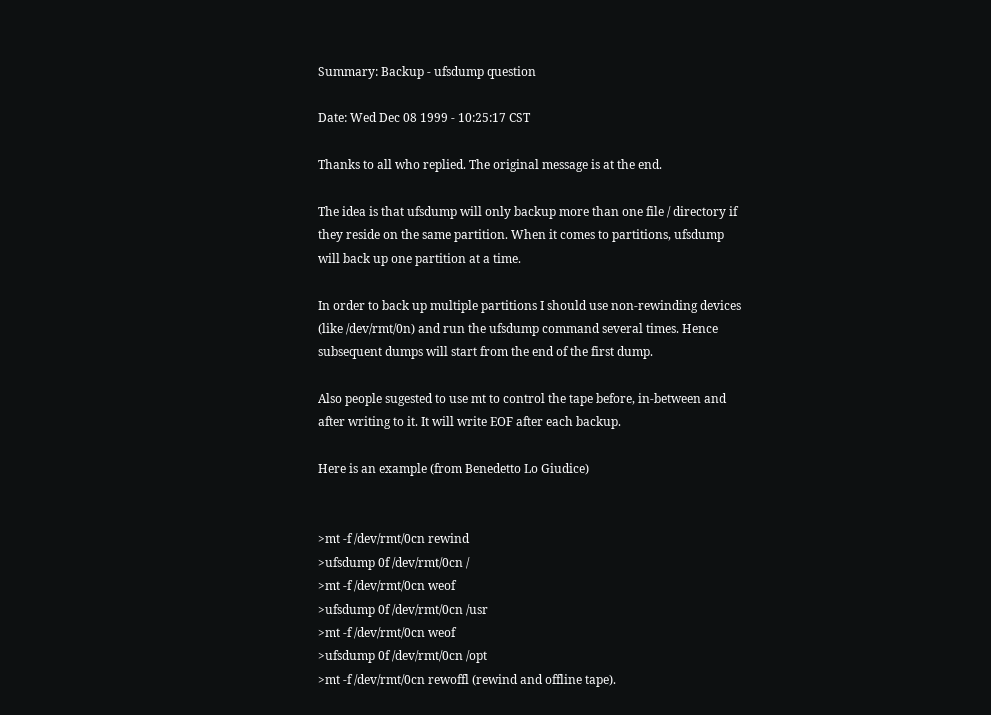Summary: Backup - ufsdump question

Date: Wed Dec 08 1999 - 10:25:17 CST

Thanks to all who replied. The original message is at the end.

The idea is that ufsdump will only backup more than one file / directory if
they reside on the same partition. When it comes to partitions, ufsdump
will back up one partition at a time.

In order to back up multiple partitions I should use non-rewinding devices
(like /dev/rmt/0n) and run the ufsdump command several times. Hence
subsequent dumps will start from the end of the first dump.

Also people sugested to use mt to control the tape before, in-between and
after writing to it. It will write EOF after each backup.

Here is an example (from Benedetto Lo Giudice)


>mt -f /dev/rmt/0cn rewind
>ufsdump 0f /dev/rmt/0cn /
>mt -f /dev/rmt/0cn weof
>ufsdump 0f /dev/rmt/0cn /usr
>mt -f /dev/rmt/0cn weof
>ufsdump 0f /dev/rmt/0cn /opt
>mt -f /dev/rmt/0cn rewoffl (rewind and offline tape).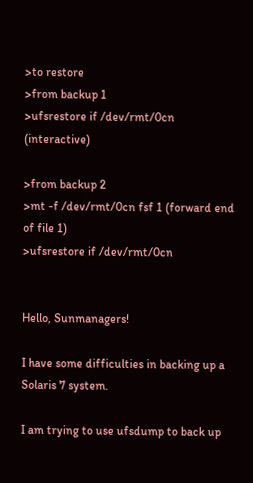>to restore
>from backup 1
>ufsrestore if /dev/rmt/0cn (interactive)

>from backup 2
>mt -f /dev/rmt/0cn fsf 1 (forward end of file 1)
>ufsrestore if /dev/rmt/0cn


Hello, Sunmanagers!

I have some difficulties in backing up a Solaris 7 system.

I am trying to use ufsdump to back up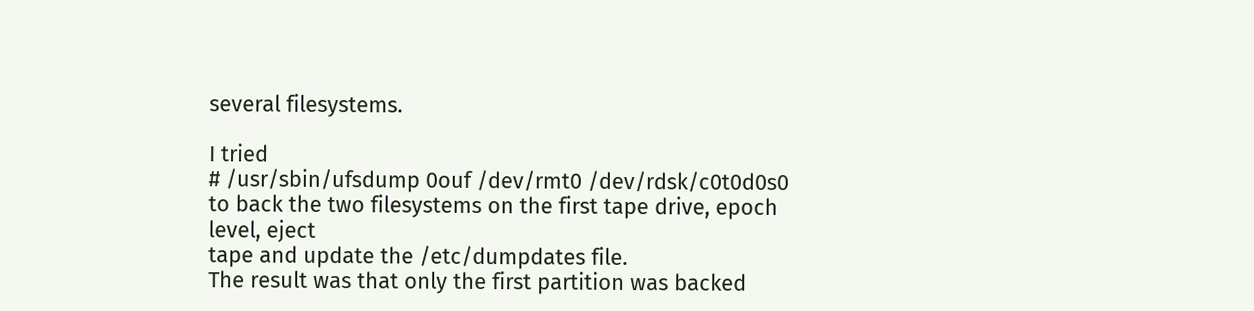several filesystems.

I tried
# /usr/sbin/ufsdump 0ouf /dev/rmt0 /dev/rdsk/c0t0d0s0
to back the two filesystems on the first tape drive, epoch level, eject
tape and update the /etc/dumpdates file.
The result was that only the first partition was backed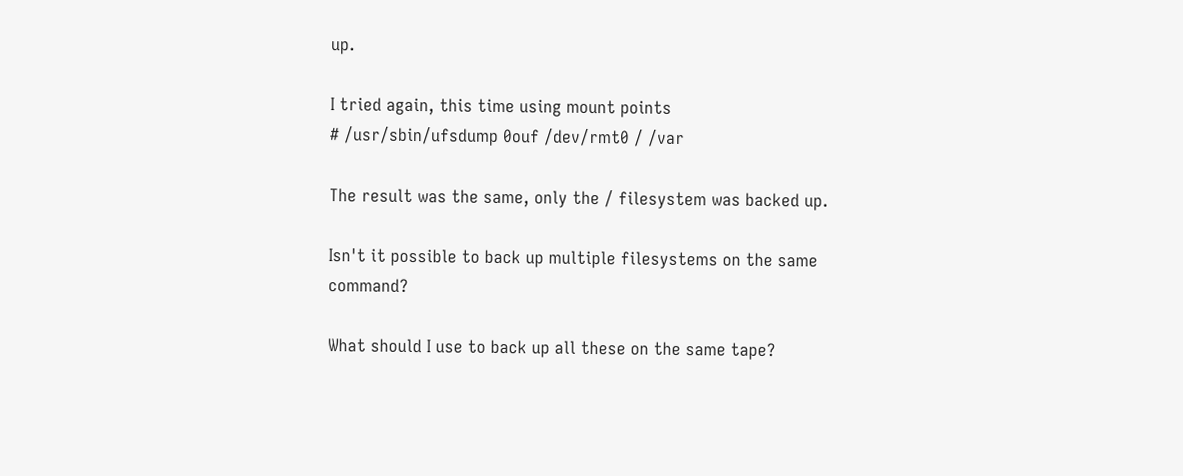up.

I tried again, this time using mount points
# /usr/sbin/ufsdump 0ouf /dev/rmt0 / /var

The result was the same, only the / filesystem was backed up.

Isn't it possible to back up multiple filesystems on the same command?

What should I use to back up all these on the same tape?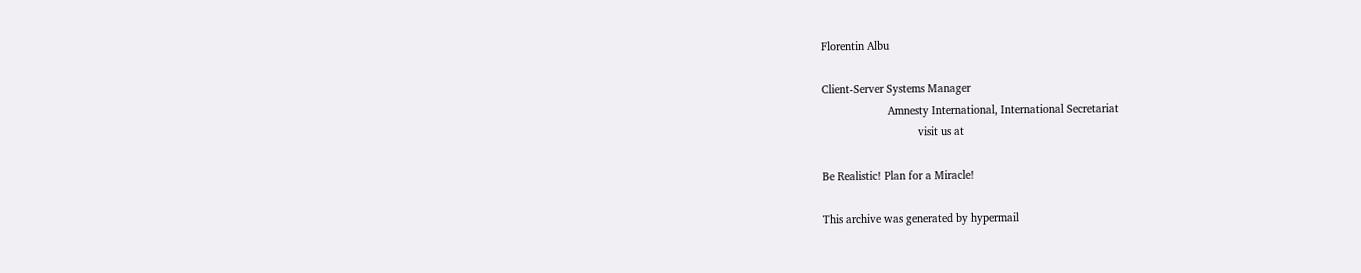Florentin Albu

Client-Server Systems Manager
                      Amnesty International, International Secretariat
                                visit us at

Be Realistic! Plan for a Miracle!

This archive was generated by hypermail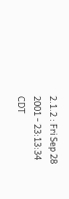2.1.2 : Fri Sep 28 2001 - 23:13:34 CDT